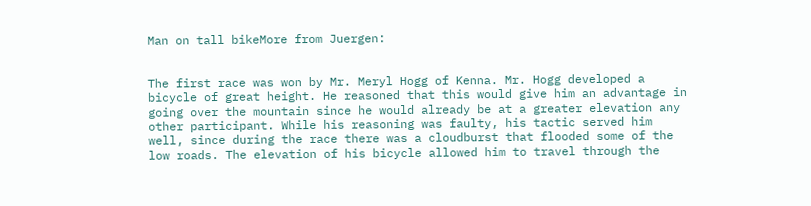Man on tall bikeMore from Juergen:


The first race was won by Mr. Meryl Hogg of Kenna. Mr. Hogg developed a bicycle of great height. He reasoned that this would give him an advantage in going over the mountain since he would already be at a greater elevation any other participant. While his reasoning was faulty, his tactic served him well, since during the race there was a cloudburst that flooded some of the low roads. The elevation of his bicycle allowed him to travel through the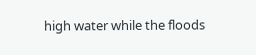high water while the floods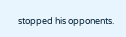stopped his opponents.